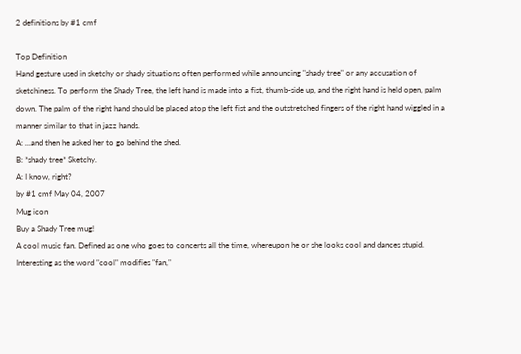2 definitions by #1 cmf

Top Definition
Hand gesture used in sketchy or shady situations often performed while announcing "shady tree" or any accusation of sketchiness. To perform the Shady Tree, the left hand is made into a fist, thumb-side up, and the right hand is held open, palm down. The palm of the right hand should be placed atop the left fist and the outstretched fingers of the right hand wiggled in a manner similar to that in jazz hands.
A: ...and then he asked her to go behind the shed.
B: *shady tree* Sketchy.
A: I know, right?
by #1 cmf May 04, 2007
Mug icon
Buy a Shady Tree mug!
A cool music fan. Defined as one who goes to concerts all the time, whereupon he or she looks cool and dances stupid. Interesting as the word "cool" modifies "fan,"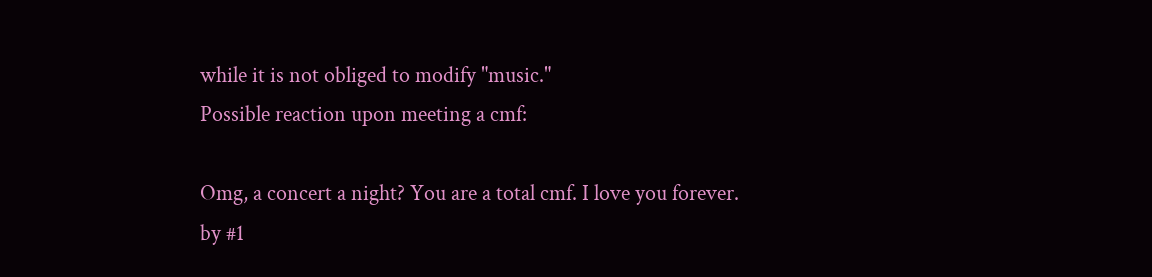while it is not obliged to modify "music."
Possible reaction upon meeting a cmf:

Omg, a concert a night? You are a total cmf. I love you forever.
by #1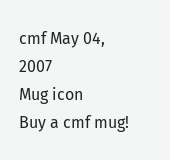cmf May 04, 2007
Mug icon
Buy a cmf mug!